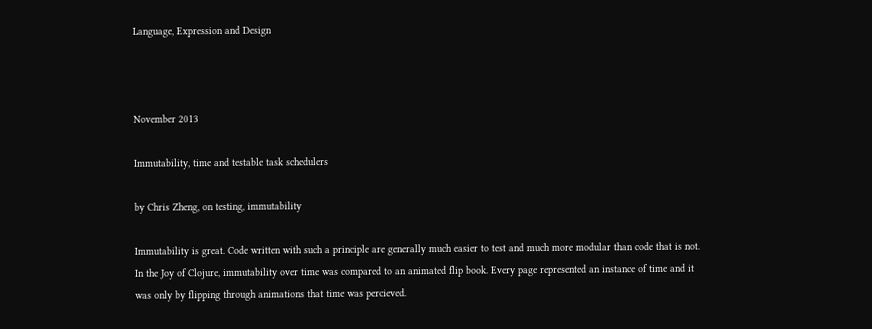Language, Expression and Design



November 2013

Immutability, time and testable task schedulers

by Chris Zheng, on testing, immutability

Immutability is great. Code written with such a principle are generally much easier to test and much more modular than code that is not. In the Joy of Clojure, immutability over time was compared to an animated flip book. Every page represented an instance of time and it was only by flipping through animations that time was percieved.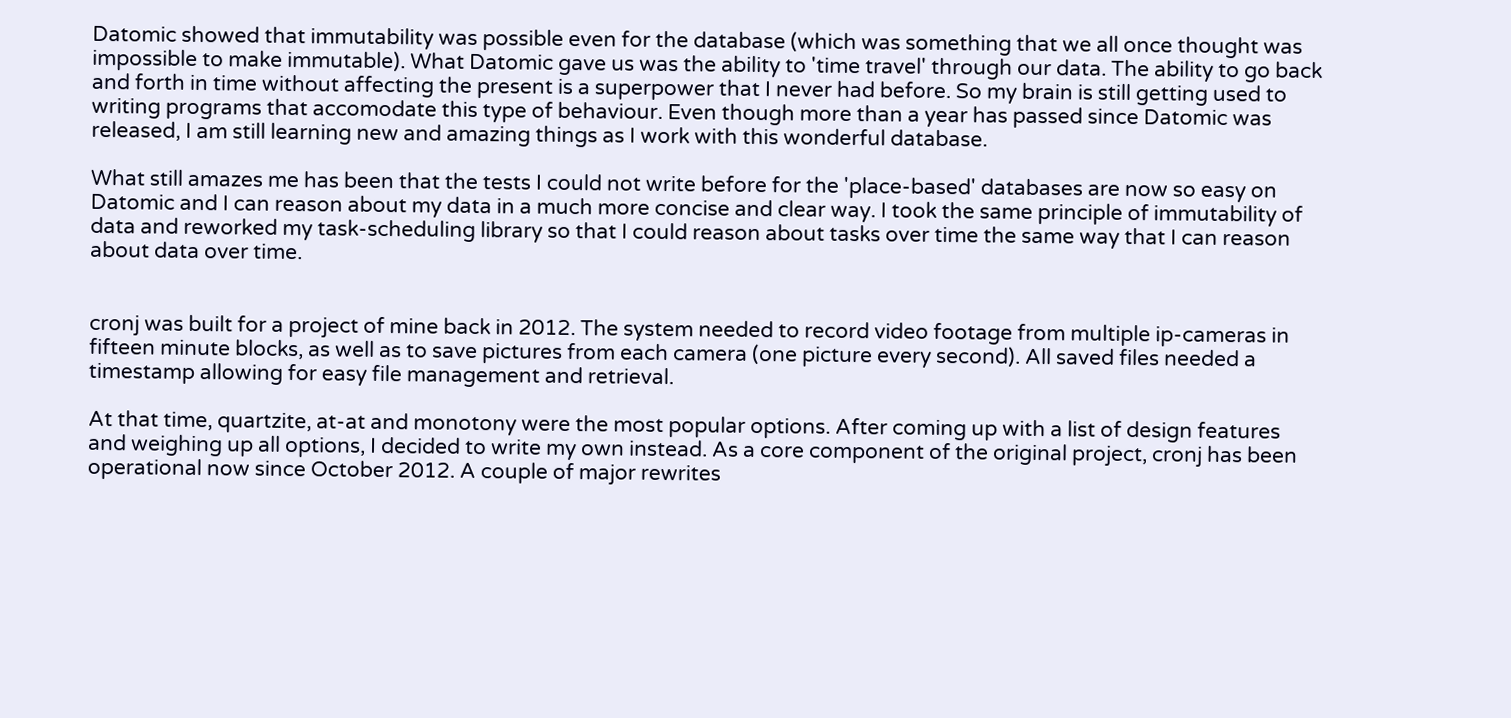Datomic showed that immutability was possible even for the database (which was something that we all once thought was impossible to make immutable). What Datomic gave us was the ability to 'time travel' through our data. The ability to go back and forth in time without affecting the present is a superpower that I never had before. So my brain is still getting used to writing programs that accomodate this type of behaviour. Even though more than a year has passed since Datomic was released, I am still learning new and amazing things as I work with this wonderful database.

What still amazes me has been that the tests I could not write before for the 'place-based' databases are now so easy on Datomic and I can reason about my data in a much more concise and clear way. I took the same principle of immutability of data and reworked my task-scheduling library so that I could reason about tasks over time the same way that I can reason about data over time.


cronj was built for a project of mine back in 2012. The system needed to record video footage from multiple ip-cameras in fifteen minute blocks, as well as to save pictures from each camera (one picture every second). All saved files needed a timestamp allowing for easy file management and retrieval.

At that time, quartzite, at-at and monotony were the most popular options. After coming up with a list of design features and weighing up all options, I decided to write my own instead. As a core component of the original project, cronj has been operational now since October 2012. A couple of major rewrites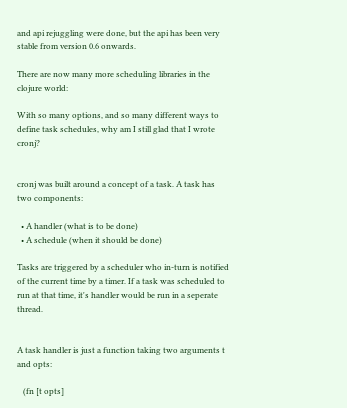and api rejuggling were done, but the api has been very stable from version 0.6 onwards.

There are now many more scheduling libraries in the clojure world:

With so many options, and so many different ways to define task schedules, why am I still glad that I wrote cronj?


cronj was built around a concept of a task. A task has two components:

  • A handler (what is to be done)
  • A schedule (when it should be done)

Tasks are triggered by a scheduler who in-turn is notified of the current time by a timer. If a task was scheduled to run at that time, it's handler would be run in a seperate thread.


A task handler is just a function taking two arguments t and opts:

   (fn [t opts]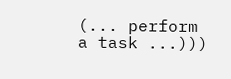(... perform a task ...)))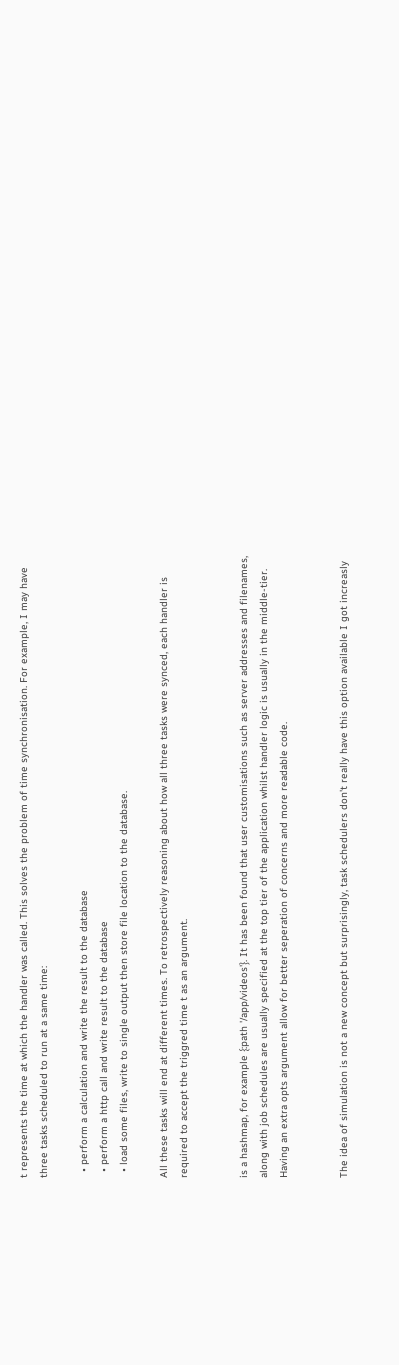t represents the time at which the handler was called. This solves the problem of time synchronisation. For example, I may have three tasks scheduled to run at a same time:

  • perform a calculation and write the result to the database
  • perform a http call and write result to the database
  • load some files, write to single output then store file location to the database.

All these tasks will end at different times. To retrospectively reasoning about how all three tasks were synced, each handler is required to accept the triggred time t as an argument.


is a hashmap, for example {:path '/app/videos'}. It has been found that user customisations such as server addresses and filenames, along with job schedules are usually specified at the top tier of the application whilst handler logic is usually in the middle-tier. Having an extra opts argument allow for better seperation of concerns and more readable code.


The idea of simulation is not a new concept but surprisingly, task schedulers don't really have this option available I got increasly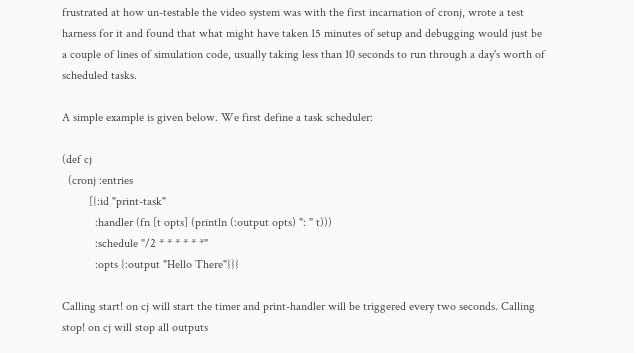frustrated at how un-testable the video system was with the first incarnation of cronj, wrote a test harness for it and found that what might have taken 15 minutes of setup and debugging would just be a couple of lines of simulation code, usually taking less than 10 seconds to run through a day's worth of scheduled tasks.

A simple example is given below. We first define a task scheduler:

(def cj
  (cronj :entries
         [{:id "print-task"
           :handler (fn [t opts] (println (:output opts) ": " t)))
           :schedule "/2 * * * * * *"
           :opts {:output "Hello There"}}}

Calling start! on cj will start the timer and print-handler will be triggered every two seconds. Calling stop! on cj will stop all outputs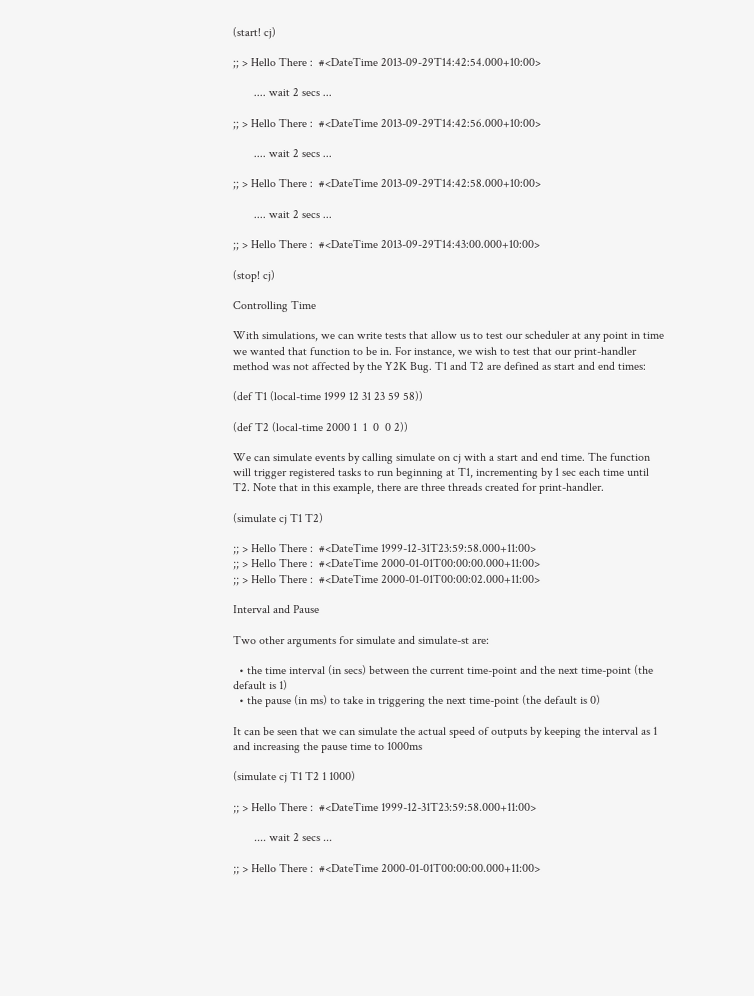(start! cj)

;; > Hello There :  #<DateTime 2013-09-29T14:42:54.000+10:00>

       .... wait 2 secs ...

;; > Hello There :  #<DateTime 2013-09-29T14:42:56.000+10:00>

       .... wait 2 secs ...

;; > Hello There :  #<DateTime 2013-09-29T14:42:58.000+10:00>

       .... wait 2 secs ...

;; > Hello There :  #<DateTime 2013-09-29T14:43:00.000+10:00>

(stop! cj)

Controlling Time

With simulations, we can write tests that allow us to test our scheduler at any point in time we wanted that function to be in. For instance, we wish to test that our print-handler method was not affected by the Y2K Bug. T1 and T2 are defined as start and end times:

(def T1 (local-time 1999 12 31 23 59 58))

(def T2 (local-time 2000 1  1  0  0 2))

We can simulate events by calling simulate on cj with a start and end time. The function will trigger registered tasks to run beginning at T1, incrementing by 1 sec each time until T2. Note that in this example, there are three threads created for print-handler.

(simulate cj T1 T2)

;; > Hello There :  #<DateTime 1999-12-31T23:59:58.000+11:00>
;; > Hello There :  #<DateTime 2000-01-01T00:00:00.000+11:00>
;; > Hello There :  #<DateTime 2000-01-01T00:00:02.000+11:00>

Interval and Pause

Two other arguments for simulate and simulate-st are:

  • the time interval (in secs) between the current time-point and the next time-point (the default is 1)
  • the pause (in ms) to take in triggering the next time-point (the default is 0)

It can be seen that we can simulate the actual speed of outputs by keeping the interval as 1 and increasing the pause time to 1000ms

(simulate cj T1 T2 1 1000)

;; > Hello There :  #<DateTime 1999-12-31T23:59:58.000+11:00>

       .... wait 2 secs ...

;; > Hello There :  #<DateTime 2000-01-01T00:00:00.000+11:00>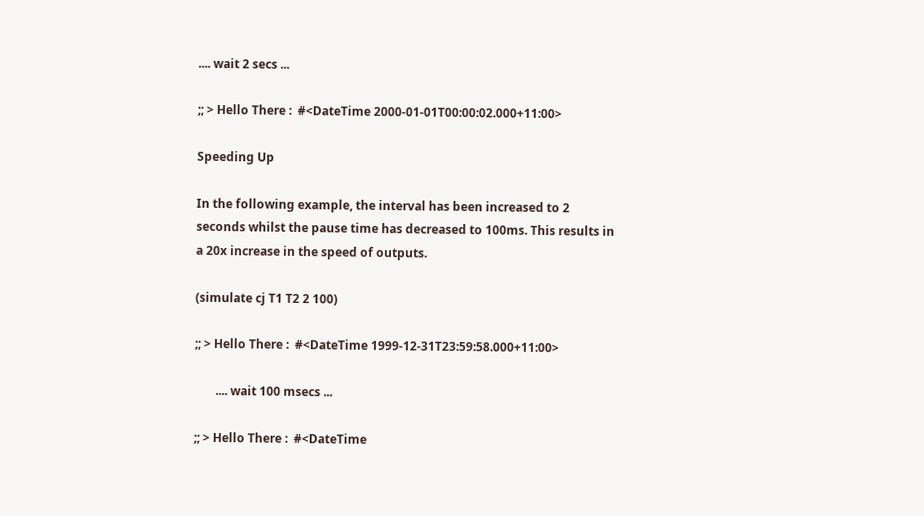.... wait 2 secs ...

;; > Hello There :  #<DateTime 2000-01-01T00:00:02.000+11:00>

Speeding Up

In the following example, the interval has been increased to 2 seconds whilst the pause time has decreased to 100ms. This results in a 20x increase in the speed of outputs.

(simulate cj T1 T2 2 100)

;; > Hello There :  #<DateTime 1999-12-31T23:59:58.000+11:00>

       .... wait 100 msecs ...

;; > Hello There :  #<DateTime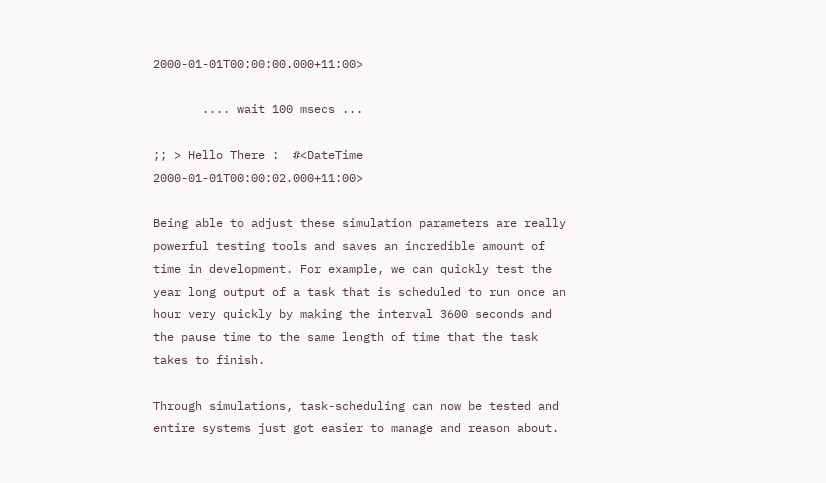2000-01-01T00:00:00.000+11:00>

       .... wait 100 msecs ...

;; > Hello There :  #<DateTime 2000-01-01T00:00:02.000+11:00>

Being able to adjust these simulation parameters are really powerful testing tools and saves an incredible amount of time in development. For example, we can quickly test the year long output of a task that is scheduled to run once an hour very quickly by making the interval 3600 seconds and the pause time to the same length of time that the task takes to finish.

Through simulations, task-scheduling can now be tested and entire systems just got easier to manage and reason about.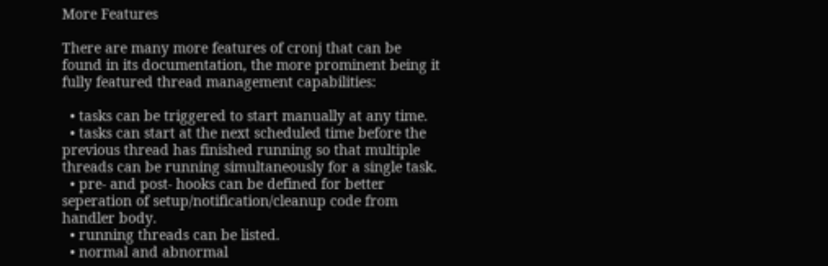More Features

There are many more features of cronj that can be found in its documentation, the more prominent being it fully featured thread management capabilities:

  • tasks can be triggered to start manually at any time.
  • tasks can start at the next scheduled time before the previous thread has finished running so that multiple threads can be running simultaneously for a single task.
  • pre- and post- hooks can be defined for better seperation of setup/notification/cleanup code from handler body.
  • running threads can be listed.
  • normal and abnormal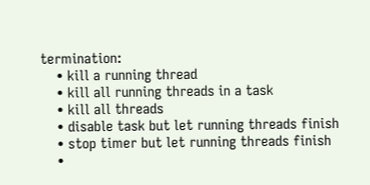termination:
    • kill a running thread
    • kill all running threads in a task
    • kill all threads
    • disable task but let running threads finish
    • stop timer but let running threads finish
    •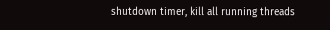shutdown timer, kill all running threads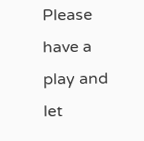Please have a play and let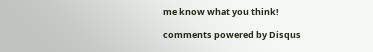me know what you think!

comments powered by Disqus